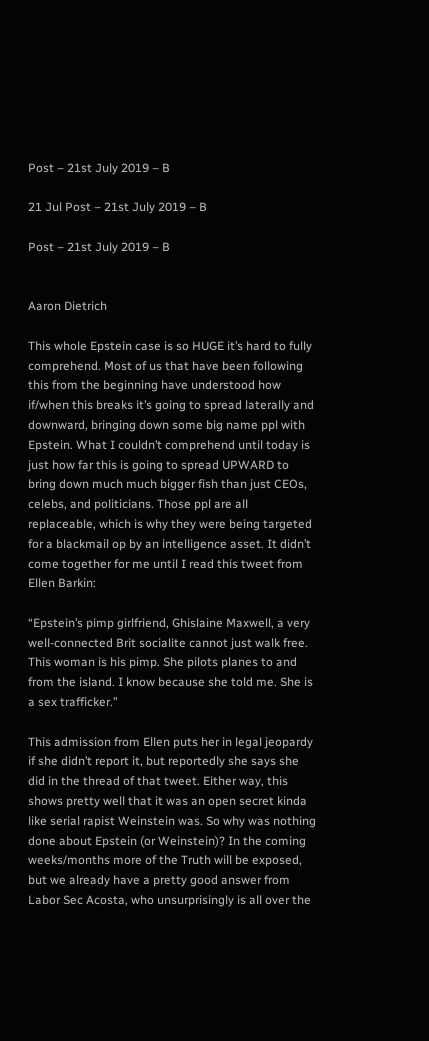Post – 21st July 2019 – B

21 Jul Post – 21st July 2019 – B

Post – 21st July 2019 – B


Aaron Dietrich

This whole Epstein case is so HUGE it’s hard to fully comprehend. Most of us that have been following this from the beginning have understood how if/when this breaks it’s going to spread laterally and downward, bringing down some big name ppl with Epstein. What I couldn’t comprehend until today is just how far this is going to spread UPWARD to bring down much much bigger fish than just CEOs, celebs, and politicians. Those ppl are all replaceable, which is why they were being targeted for a blackmail op by an intelligence asset. It didn’t come together for me until I read this tweet from Ellen Barkin:

“Epstein’s pimp girlfriend, Ghislaine Maxwell, a very well-connected Brit socialite cannot just walk free. This woman is his pimp. She pilots planes to and from the island. I know because she told me. She is a sex trafficker.”

This admission from Ellen puts her in legal jeopardy if she didn’t report it, but reportedly she says she did in the thread of that tweet. Either way, this shows pretty well that it was an open secret kinda like serial rapist Weinstein was. So why was nothing done about Epstein (or Weinstein)? In the coming weeks/months more of the Truth will be exposed, but we already have a pretty good answer from Labor Sec Acosta, who unsurprisingly is all over the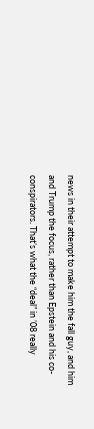news in their attempt to make him the fall guy, and him and Trump the focus, rather than Epstein and his co-conspirators. That’s what the “deal” in ’08 really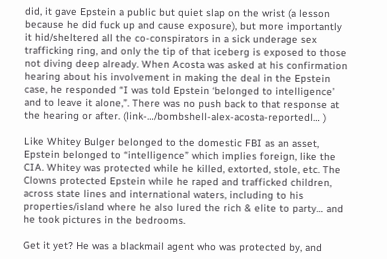did, it gave Epstein a public but quiet slap on the wrist (a lesson because he did fuck up and cause exposure), but more importantly it hid/sheltered all the co-conspirators in a sick underage sex trafficking ring, and only the tip of that iceberg is exposed to those not diving deep already. When Acosta was asked at his confirmation hearing about his involvement in making the deal in the Epstein case, he responded “I was told Epstein ‘belonged to intelligence’ and to leave it alone,”. There was no push back to that response at the hearing or after. (link-…/bombshell-alex-acosta-reportedl… )

Like Whitey Bulger belonged to the domestic FBI as an asset, Epstein belonged to “intelligence” which implies foreign, like the CIA. Whitey was protected while he killed, extorted, stole, etc. The Clowns protected Epstein while he raped and trafficked children, across state lines and international waters, including to his properties/island where he also lured the rich & elite to party… and he took pictures in the bedrooms.

Get it yet? He was a blackmail agent who was protected by, and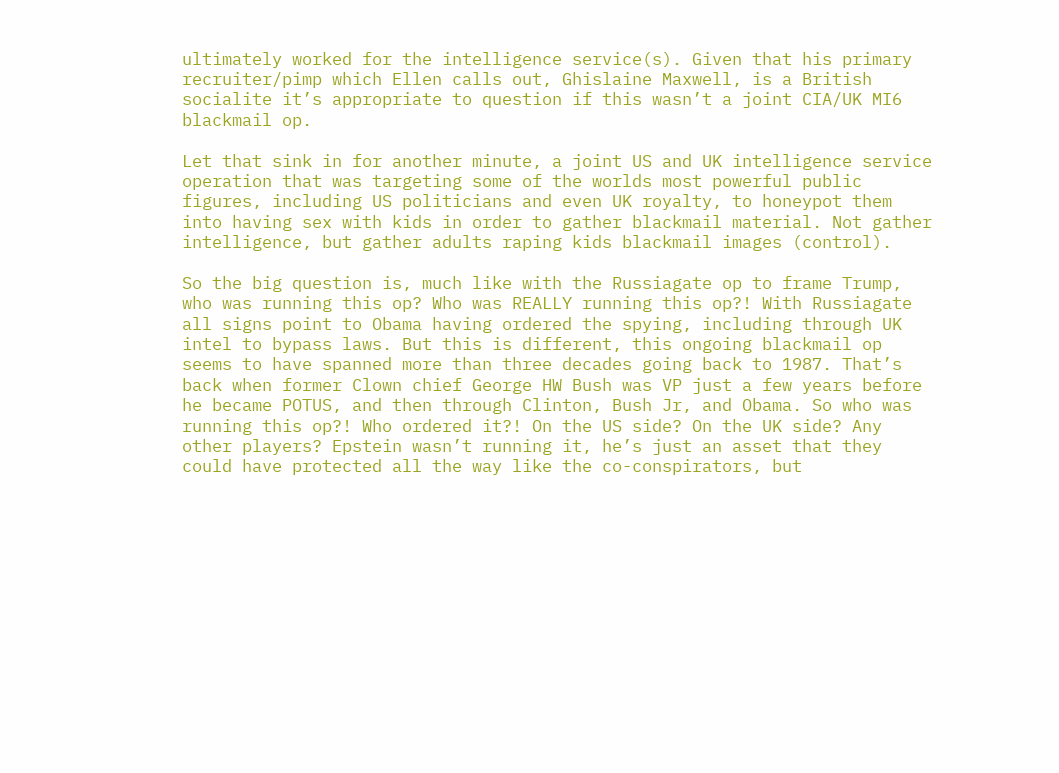ultimately worked for the intelligence service(s). Given that his primary recruiter/pimp which Ellen calls out, Ghislaine Maxwell, is a British socialite it’s appropriate to question if this wasn’t a joint CIA/UK MI6 blackmail op.

Let that sink in for another minute, a joint US and UK intelligence service operation that was targeting some of the worlds most powerful public figures, including US politicians and even UK royalty, to honeypot them into having sex with kids in order to gather blackmail material. Not gather intelligence, but gather adults raping kids blackmail images (control).

So the big question is, much like with the Russiagate op to frame Trump, who was running this op? Who was REALLY running this op?! With Russiagate all signs point to Obama having ordered the spying, including through UK intel to bypass laws. But this is different, this ongoing blackmail op seems to have spanned more than three decades going back to 1987. That’s back when former Clown chief George HW Bush was VP just a few years before he became POTUS, and then through Clinton, Bush Jr, and Obama. So who was running this op?! Who ordered it?! On the US side? On the UK side? Any other players? Epstein wasn’t running it, he’s just an asset that they could have protected all the way like the co-conspirators, but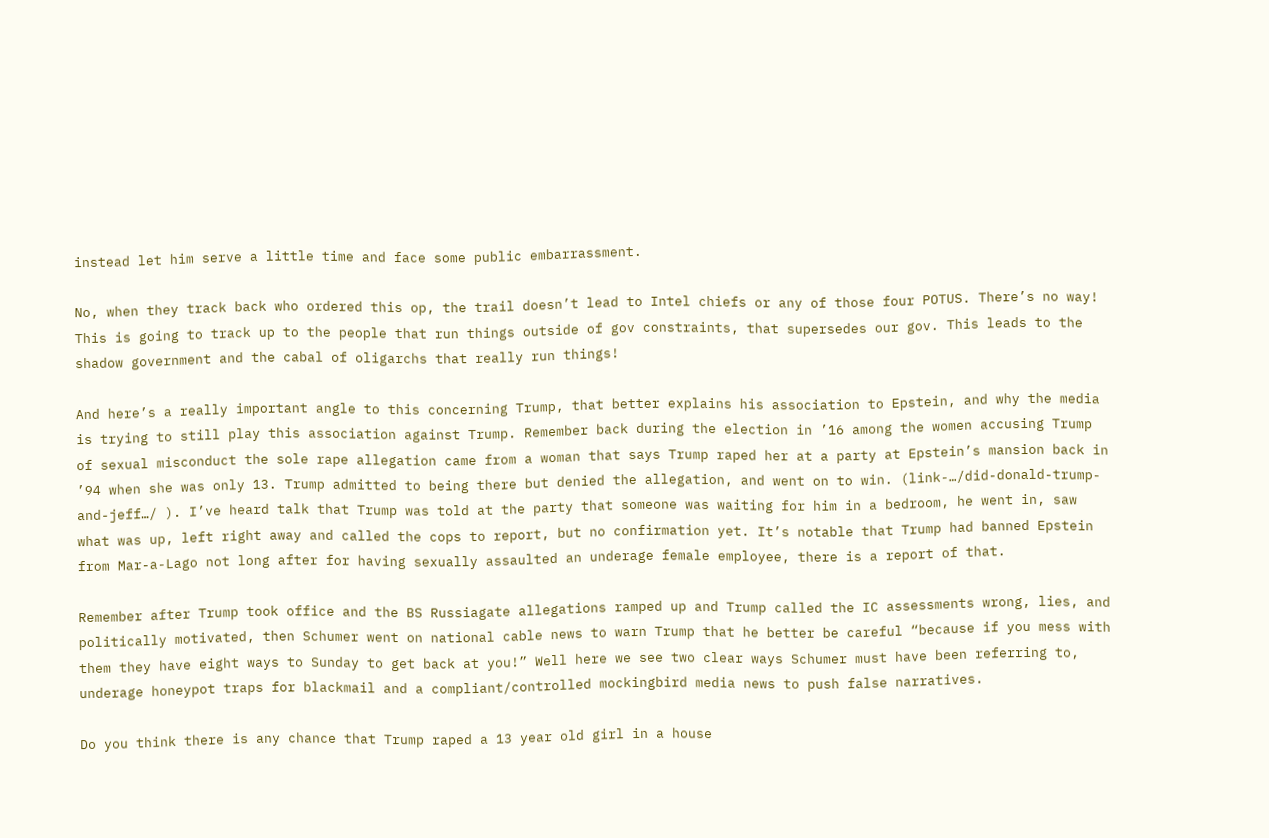instead let him serve a little time and face some public embarrassment.

No, when they track back who ordered this op, the trail doesn’t lead to Intel chiefs or any of those four POTUS. There’s no way! This is going to track up to the people that run things outside of gov constraints, that supersedes our gov. This leads to the shadow government and the cabal of oligarchs that really run things!

And here’s a really important angle to this concerning Trump, that better explains his association to Epstein, and why the media is trying to still play this association against Trump. Remember back during the election in ’16 among the women accusing Trump of sexual misconduct the sole rape allegation came from a woman that says Trump raped her at a party at Epstein’s mansion back in ’94 when she was only 13. Trump admitted to being there but denied the allegation, and went on to win. (link-…/did-donald-trump-and-jeff…/ ). I’ve heard talk that Trump was told at the party that someone was waiting for him in a bedroom, he went in, saw what was up, left right away and called the cops to report, but no confirmation yet. It’s notable that Trump had banned Epstein from Mar-a-Lago not long after for having sexually assaulted an underage female employee, there is a report of that.

Remember after Trump took office and the BS Russiagate allegations ramped up and Trump called the IC assessments wrong, lies, and politically motivated, then Schumer went on national cable news to warn Trump that he better be careful “because if you mess with them they have eight ways to Sunday to get back at you!” Well here we see two clear ways Schumer must have been referring to, underage honeypot traps for blackmail and a compliant/controlled mockingbird media news to push false narratives.

Do you think there is any chance that Trump raped a 13 year old girl in a house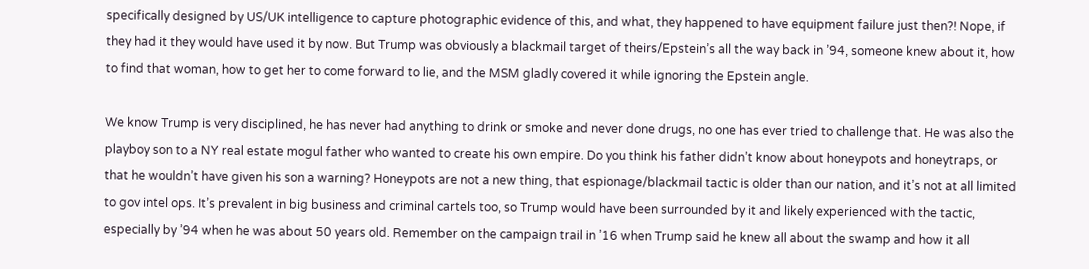specifically designed by US/UK intelligence to capture photographic evidence of this, and what, they happened to have equipment failure just then?! Nope, if they had it they would have used it by now. But Trump was obviously a blackmail target of theirs/Epstein’s all the way back in ’94, someone knew about it, how to find that woman, how to get her to come forward to lie, and the MSM gladly covered it while ignoring the Epstein angle.

We know Trump is very disciplined, he has never had anything to drink or smoke and never done drugs, no one has ever tried to challenge that. He was also the playboy son to a NY real estate mogul father who wanted to create his own empire. Do you think his father didn’t know about honeypots and honeytraps, or that he wouldn’t have given his son a warning? Honeypots are not a new thing, that espionage/blackmail tactic is older than our nation, and it’s not at all limited to gov intel ops. It’s prevalent in big business and criminal cartels too, so Trump would have been surrounded by it and likely experienced with the tactic, especially by ’94 when he was about 50 years old. Remember on the campaign trail in ’16 when Trump said he knew all about the swamp and how it all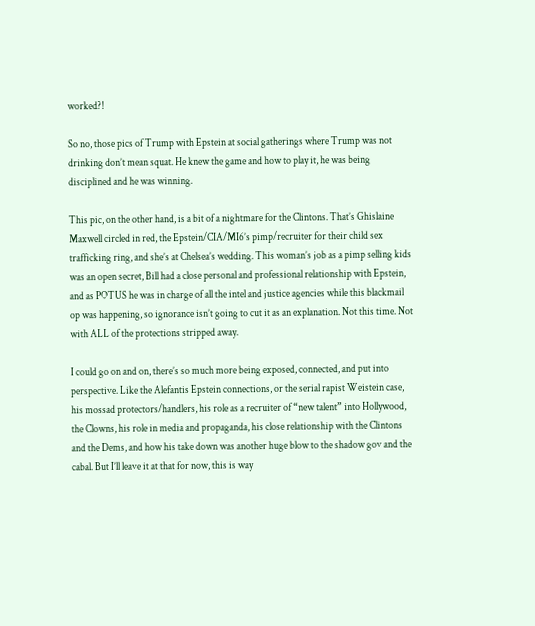worked?!

So no, those pics of Trump with Epstein at social gatherings where Trump was not drinking don’t mean squat. He knew the game and how to play it, he was being disciplined and he was winning.

This pic, on the other hand, is a bit of a nightmare for the Clintons. That’s Ghislaine Maxwell circled in red, the Epstein/CIA/MI6’s pimp/recruiter for their child sex trafficking ring, and she’s at Chelsea’s wedding. This woman’s job as a pimp selling kids was an open secret, Bill had a close personal and professional relationship with Epstein, and as POTUS he was in charge of all the intel and justice agencies while this blackmail op was happening, so ignorance isn’t going to cut it as an explanation. Not this time. Not with ALL of the protections stripped away.

I could go on and on, there’s so much more being exposed, connected, and put into perspective. Like the Alefantis Epstein connections, or the serial rapist Weistein case, his mossad protectors/handlers, his role as a recruiter of “new talent” into Hollywood, the Clowns, his role in media and propaganda, his close relationship with the Clintons and the Dems, and how his take down was another huge blow to the shadow gov and the cabal. But I’ll leave it at that for now, this is way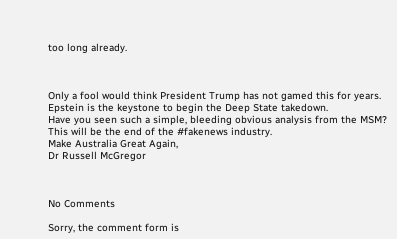too long already.



Only a fool would think President Trump has not gamed this for years.
Epstein is the keystone to begin the Deep State takedown.
Have you seen such a simple, bleeding obvious analysis from the MSM?
This will be the end of the #fakenews industry.
Make Australia Great Again,
Dr Russell McGregor



No Comments

Sorry, the comment form is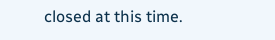closed at this time.